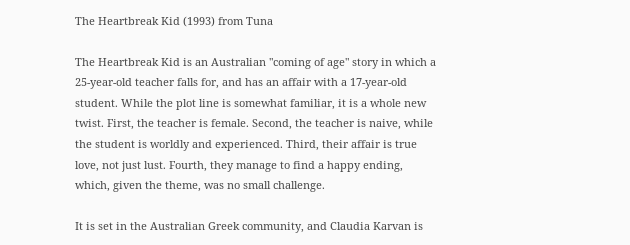The Heartbreak Kid (1993) from Tuna

The Heartbreak Kid is an Australian "coming of age" story in which a 25-year-old teacher falls for, and has an affair with a 17-year-old student. While the plot line is somewhat familiar, it is a whole new twist. First, the teacher is female. Second, the teacher is naive, while the student is worldly and experienced. Third, their affair is true love, not just lust. Fourth, they manage to find a happy ending, which, given the theme, was no small challenge.

It is set in the Australian Greek community, and Claudia Karvan is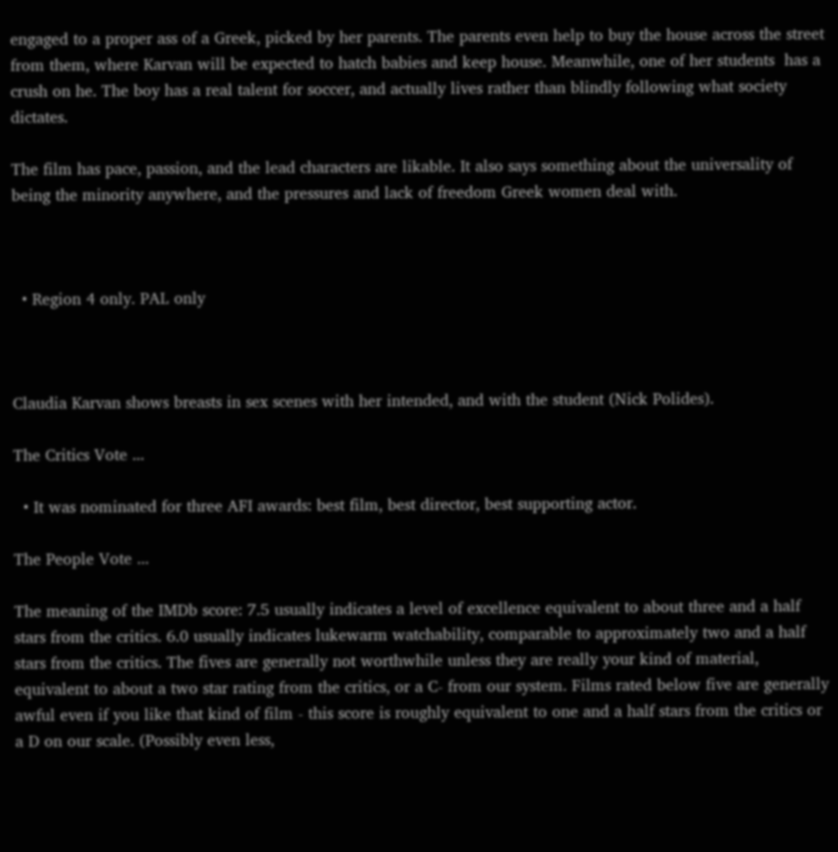engaged to a proper ass of a Greek, picked by her parents. The parents even help to buy the house across the street from them, where Karvan will be expected to hatch babies and keep house. Meanwhile, one of her students  has a crush on he. The boy has a real talent for soccer, and actually lives rather than blindly following what society dictates.

The film has pace, passion, and the lead characters are likable. It also says something about the universality of being the minority anywhere, and the pressures and lack of freedom Greek women deal with.



  • Region 4 only. PAL only



Claudia Karvan shows breasts in sex scenes with her intended, and with the student (Nick Polides).

The Critics Vote ...

  • It was nominated for three AFI awards: best film, best director, best supporting actor.

The People Vote ...

The meaning of the IMDb score: 7.5 usually indicates a level of excellence equivalent to about three and a half stars from the critics. 6.0 usually indicates lukewarm watchability, comparable to approximately two and a half stars from the critics. The fives are generally not worthwhile unless they are really your kind of material, equivalent to about a two star rating from the critics, or a C- from our system. Films rated below five are generally awful even if you like that kind of film - this score is roughly equivalent to one and a half stars from the critics or a D on our scale. (Possibly even less,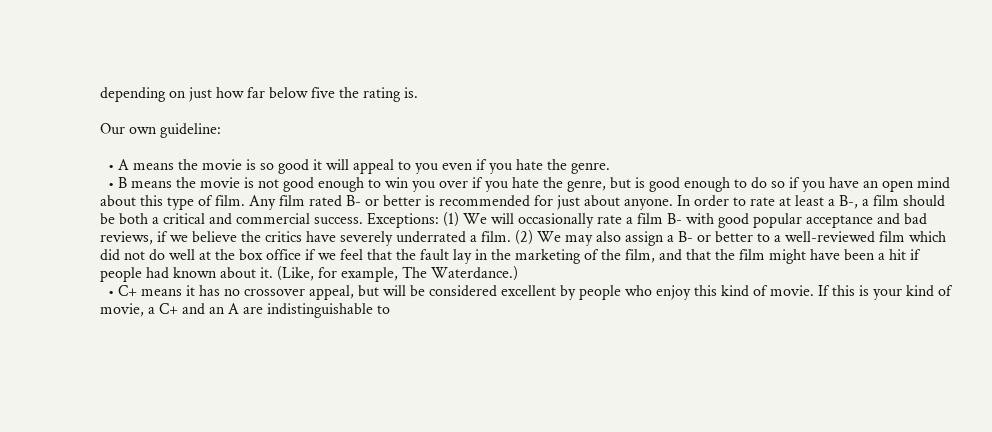depending on just how far below five the rating is.

Our own guideline:

  • A means the movie is so good it will appeal to you even if you hate the genre.
  • B means the movie is not good enough to win you over if you hate the genre, but is good enough to do so if you have an open mind about this type of film. Any film rated B- or better is recommended for just about anyone. In order to rate at least a B-, a film should be both a critical and commercial success. Exceptions: (1) We will occasionally rate a film B- with good popular acceptance and bad reviews, if we believe the critics have severely underrated a film. (2) We may also assign a B- or better to a well-reviewed film which did not do well at the box office if we feel that the fault lay in the marketing of the film, and that the film might have been a hit if people had known about it. (Like, for example, The Waterdance.)
  • C+ means it has no crossover appeal, but will be considered excellent by people who enjoy this kind of movie. If this is your kind of movie, a C+ and an A are indistinguishable to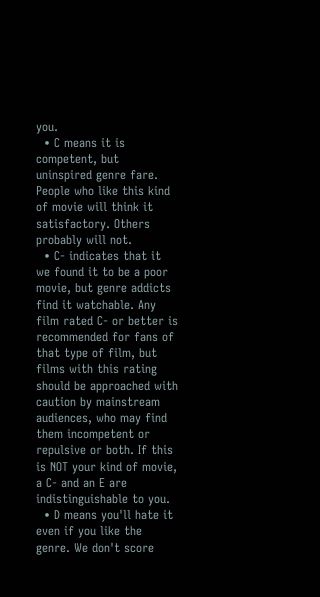you.
  • C means it is competent, but uninspired genre fare. People who like this kind of movie will think it satisfactory. Others probably will not.
  • C- indicates that it we found it to be a poor movie, but genre addicts find it watchable. Any film rated C- or better is recommended for fans of that type of film, but films with this rating should be approached with caution by mainstream audiences, who may find them incompetent or repulsive or both. If this is NOT your kind of movie, a C- and an E are indistinguishable to you.
  • D means you'll hate it even if you like the genre. We don't score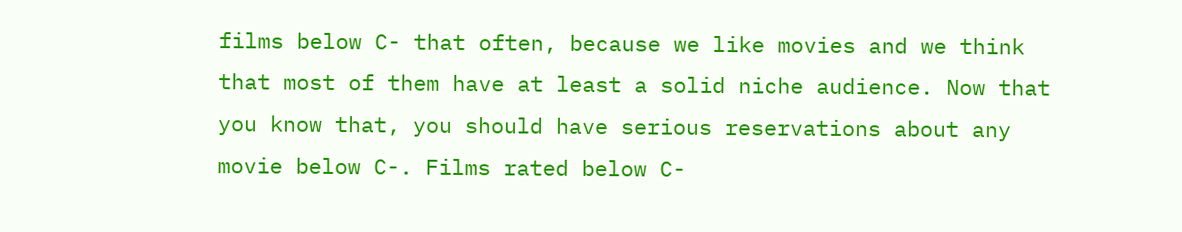films below C- that often, because we like movies and we think that most of them have at least a solid niche audience. Now that you know that, you should have serious reservations about any movie below C-. Films rated below C-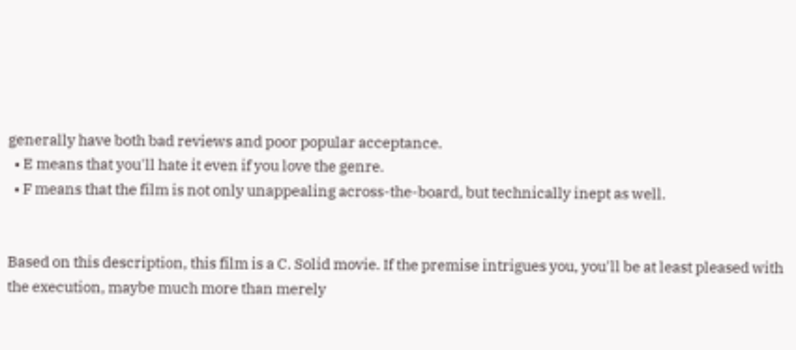generally have both bad reviews and poor popular acceptance.
  • E means that you'll hate it even if you love the genre.
  • F means that the film is not only unappealing across-the-board, but technically inept as well.


Based on this description, this film is a C. Solid movie. If the premise intrigues you, you'll be at least pleased with the execution, maybe much more than merely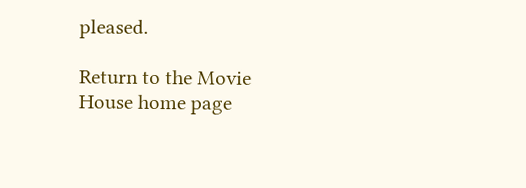pleased.

Return to the Movie House home page